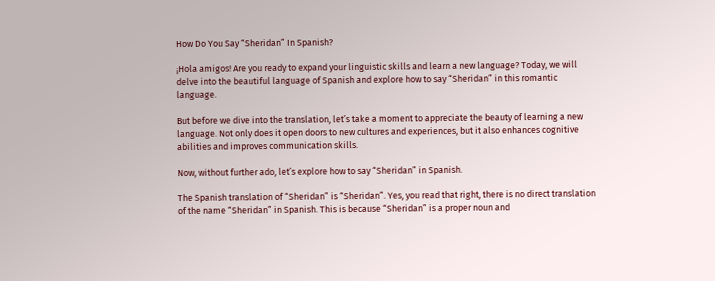How Do You Say “Sheridan” In Spanish?

¡Hola amigos! Are you ready to expand your linguistic skills and learn a new language? Today, we will delve into the beautiful language of Spanish and explore how to say “Sheridan” in this romantic language.

But before we dive into the translation, let’s take a moment to appreciate the beauty of learning a new language. Not only does it open doors to new cultures and experiences, but it also enhances cognitive abilities and improves communication skills.

Now, without further ado, let’s explore how to say “Sheridan” in Spanish.

The Spanish translation of “Sheridan” is “Sheridan”. Yes, you read that right, there is no direct translation of the name “Sheridan” in Spanish. This is because “Sheridan” is a proper noun and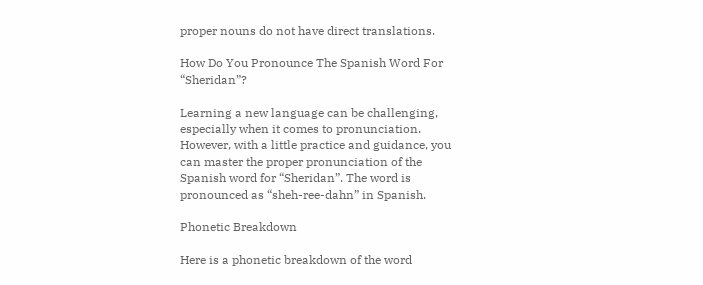proper nouns do not have direct translations.

How Do You Pronounce The Spanish Word For “Sheridan”?

Learning a new language can be challenging, especially when it comes to pronunciation. However, with a little practice and guidance, you can master the proper pronunciation of the Spanish word for “Sheridan”. The word is pronounced as “sheh-ree-dahn” in Spanish.

Phonetic Breakdown

Here is a phonetic breakdown of the word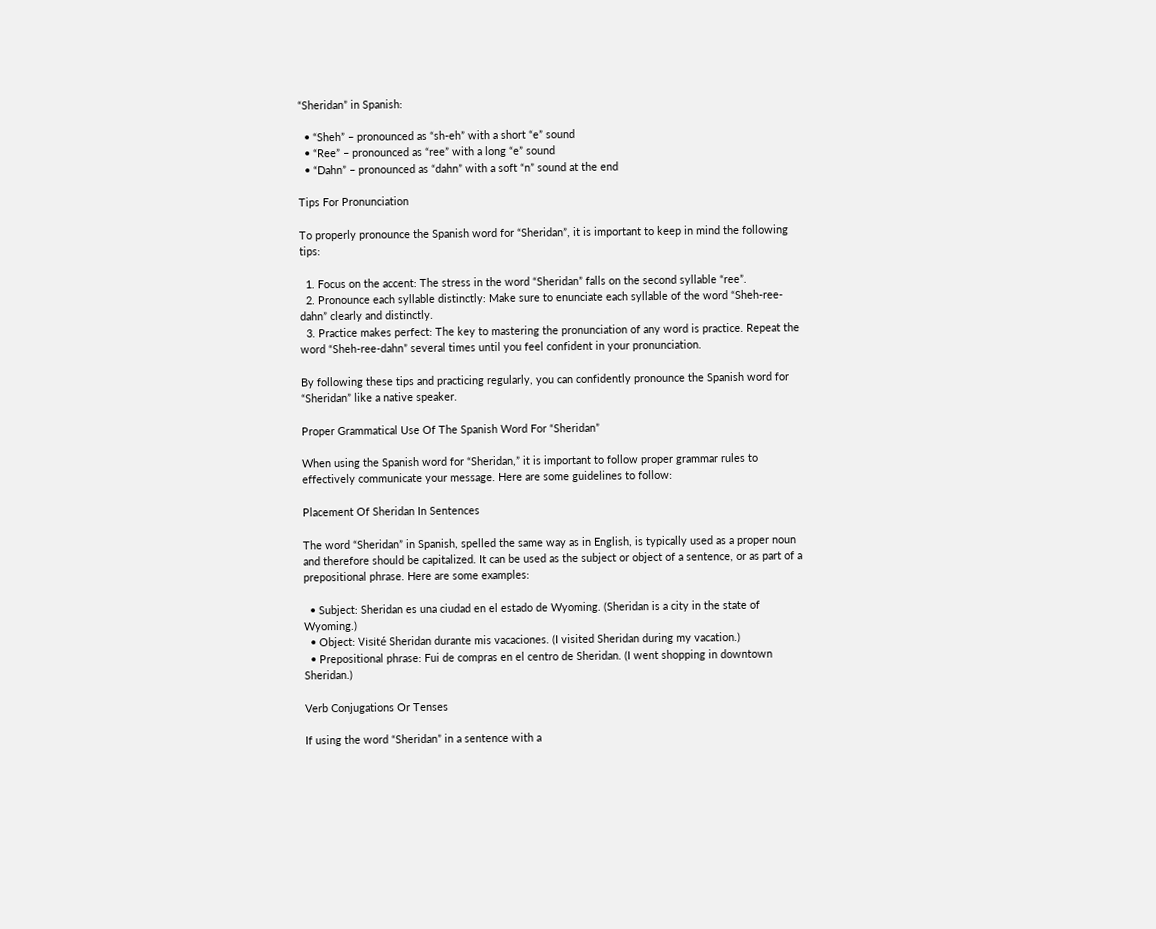“Sheridan” in Spanish:

  • “Sheh” – pronounced as “sh-eh” with a short “e” sound
  • “Ree” – pronounced as “ree” with a long “e” sound
  • “Dahn” – pronounced as “dahn” with a soft “n” sound at the end

Tips For Pronunciation

To properly pronounce the Spanish word for “Sheridan”, it is important to keep in mind the following tips:

  1. Focus on the accent: The stress in the word “Sheridan” falls on the second syllable “ree”.
  2. Pronounce each syllable distinctly: Make sure to enunciate each syllable of the word “Sheh-ree-dahn” clearly and distinctly.
  3. Practice makes perfect: The key to mastering the pronunciation of any word is practice. Repeat the word “Sheh-ree-dahn” several times until you feel confident in your pronunciation.

By following these tips and practicing regularly, you can confidently pronounce the Spanish word for “Sheridan” like a native speaker.

Proper Grammatical Use Of The Spanish Word For “Sheridan”

When using the Spanish word for “Sheridan,” it is important to follow proper grammar rules to effectively communicate your message. Here are some guidelines to follow:

Placement Of Sheridan In Sentences

The word “Sheridan” in Spanish, spelled the same way as in English, is typically used as a proper noun and therefore should be capitalized. It can be used as the subject or object of a sentence, or as part of a prepositional phrase. Here are some examples:

  • Subject: Sheridan es una ciudad en el estado de Wyoming. (Sheridan is a city in the state of Wyoming.)
  • Object: Visité Sheridan durante mis vacaciones. (I visited Sheridan during my vacation.)
  • Prepositional phrase: Fui de compras en el centro de Sheridan. (I went shopping in downtown Sheridan.)

Verb Conjugations Or Tenses

If using the word “Sheridan” in a sentence with a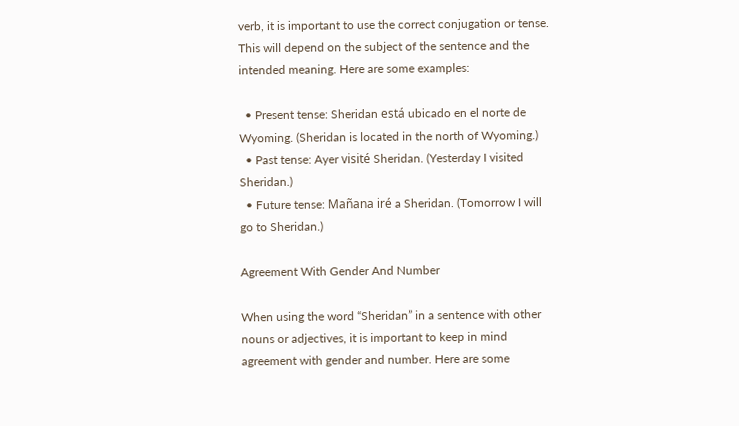verb, it is important to use the correct conjugation or tense. This will depend on the subject of the sentence and the intended meaning. Here are some examples:

  • Present tense: Sheridan está ubicado en el norte de Wyoming. (Sheridan is located in the north of Wyoming.)
  • Past tense: Ayer visité Sheridan. (Yesterday I visited Sheridan.)
  • Future tense: Mañana iré a Sheridan. (Tomorrow I will go to Sheridan.)

Agreement With Gender And Number

When using the word “Sheridan” in a sentence with other nouns or adjectives, it is important to keep in mind agreement with gender and number. Here are some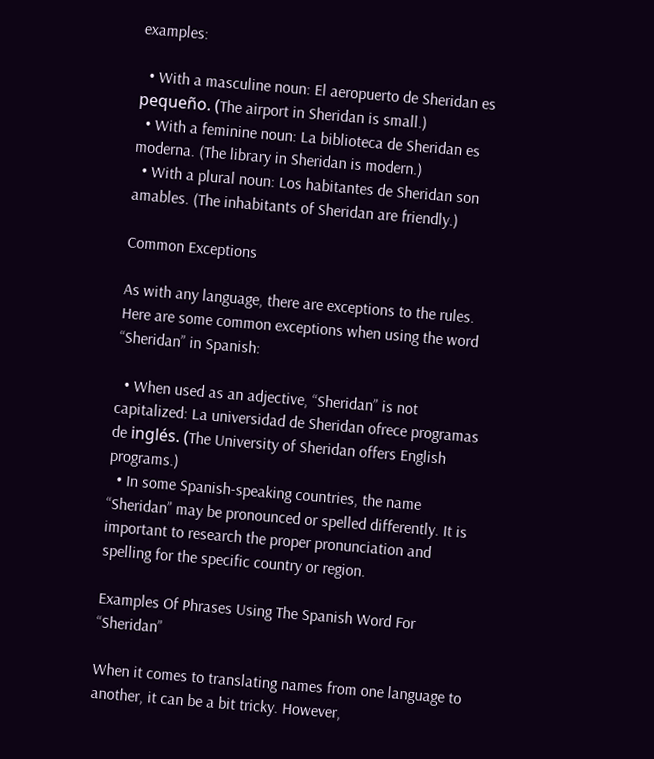examples:

  • With a masculine noun: El aeropuerto de Sheridan es pequeño. (The airport in Sheridan is small.)
  • With a feminine noun: La biblioteca de Sheridan es moderna. (The library in Sheridan is modern.)
  • With a plural noun: Los habitantes de Sheridan son amables. (The inhabitants of Sheridan are friendly.)

Common Exceptions

As with any language, there are exceptions to the rules. Here are some common exceptions when using the word “Sheridan” in Spanish:

  • When used as an adjective, “Sheridan” is not capitalized: La universidad de Sheridan ofrece programas de inglés. (The University of Sheridan offers English programs.)
  • In some Spanish-speaking countries, the name “Sheridan” may be pronounced or spelled differently. It is important to research the proper pronunciation and spelling for the specific country or region.

Examples Of Phrases Using The Spanish Word For “Sheridan”

When it comes to translating names from one language to another, it can be a bit tricky. However,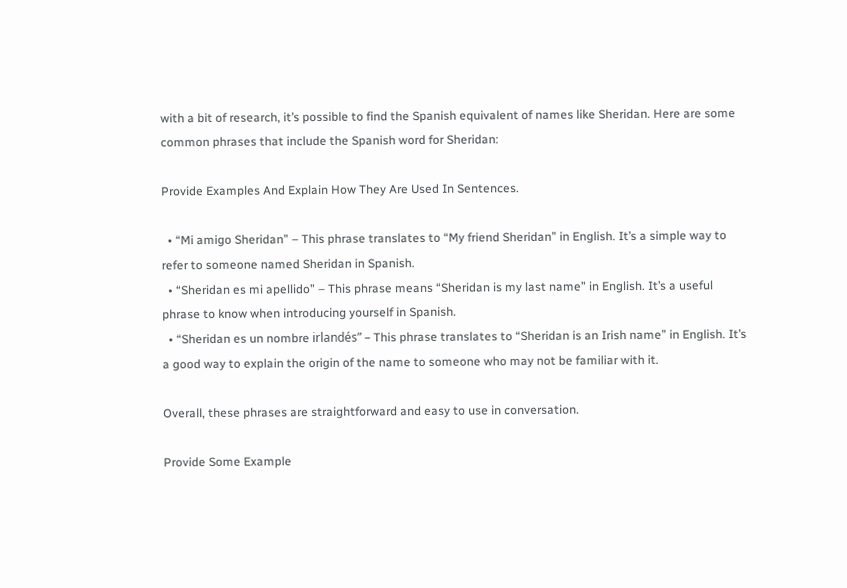with a bit of research, it’s possible to find the Spanish equivalent of names like Sheridan. Here are some common phrases that include the Spanish word for Sheridan:

Provide Examples And Explain How They Are Used In Sentences.

  • “Mi amigo Sheridan” – This phrase translates to “My friend Sheridan” in English. It’s a simple way to refer to someone named Sheridan in Spanish.
  • “Sheridan es mi apellido” – This phrase means “Sheridan is my last name” in English. It’s a useful phrase to know when introducing yourself in Spanish.
  • “Sheridan es un nombre irlandés” – This phrase translates to “Sheridan is an Irish name” in English. It’s a good way to explain the origin of the name to someone who may not be familiar with it.

Overall, these phrases are straightforward and easy to use in conversation.

Provide Some Example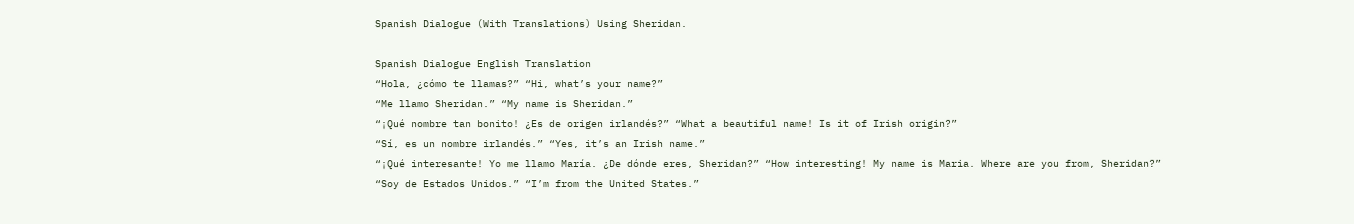Spanish Dialogue (With Translations) Using Sheridan.

Spanish Dialogue English Translation
“Hola, ¿cómo te llamas?” “Hi, what’s your name?”
“Me llamo Sheridan.” “My name is Sheridan.”
“¡Qué nombre tan bonito! ¿Es de origen irlandés?” “What a beautiful name! Is it of Irish origin?”
“Sí, es un nombre irlandés.” “Yes, it’s an Irish name.”
“¡Qué interesante! Yo me llamo María. ¿De dónde eres, Sheridan?” “How interesting! My name is Maria. Where are you from, Sheridan?”
“Soy de Estados Unidos.” “I’m from the United States.”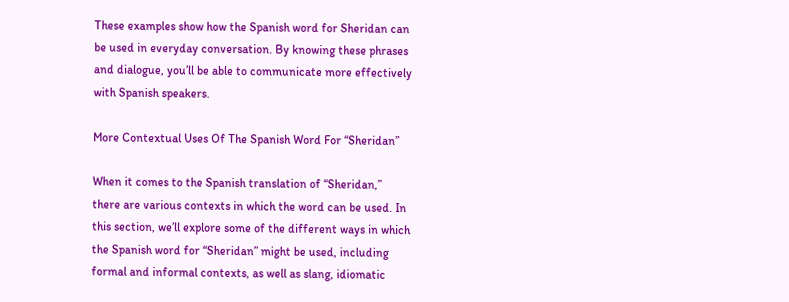These examples show how the Spanish word for Sheridan can be used in everyday conversation. By knowing these phrases and dialogue, you’ll be able to communicate more effectively with Spanish speakers.

More Contextual Uses Of The Spanish Word For “Sheridan”

When it comes to the Spanish translation of “Sheridan,” there are various contexts in which the word can be used. In this section, we’ll explore some of the different ways in which the Spanish word for “Sheridan” might be used, including formal and informal contexts, as well as slang, idiomatic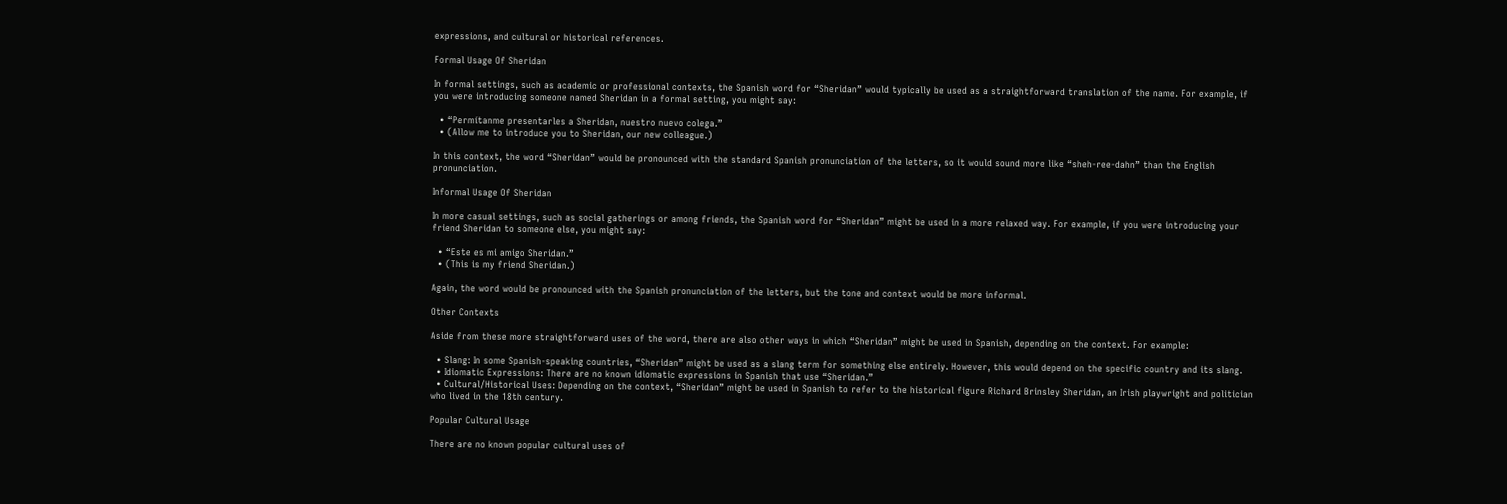expressions, and cultural or historical references.

Formal Usage Of Sheridan

In formal settings, such as academic or professional contexts, the Spanish word for “Sheridan” would typically be used as a straightforward translation of the name. For example, if you were introducing someone named Sheridan in a formal setting, you might say:

  • “Permítanme presentarles a Sheridan, nuestro nuevo colega.”
  • (Allow me to introduce you to Sheridan, our new colleague.)

In this context, the word “Sheridan” would be pronounced with the standard Spanish pronunciation of the letters, so it would sound more like “sheh-ree-dahn” than the English pronunciation.

Informal Usage Of Sheridan

In more casual settings, such as social gatherings or among friends, the Spanish word for “Sheridan” might be used in a more relaxed way. For example, if you were introducing your friend Sheridan to someone else, you might say:

  • “Este es mi amigo Sheridan.”
  • (This is my friend Sheridan.)

Again, the word would be pronounced with the Spanish pronunciation of the letters, but the tone and context would be more informal.

Other Contexts

Aside from these more straightforward uses of the word, there are also other ways in which “Sheridan” might be used in Spanish, depending on the context. For example:

  • Slang: In some Spanish-speaking countries, “Sheridan” might be used as a slang term for something else entirely. However, this would depend on the specific country and its slang.
  • Idiomatic Expressions: There are no known idiomatic expressions in Spanish that use “Sheridan.”
  • Cultural/Historical Uses: Depending on the context, “Sheridan” might be used in Spanish to refer to the historical figure Richard Brinsley Sheridan, an Irish playwright and politician who lived in the 18th century.

Popular Cultural Usage

There are no known popular cultural uses of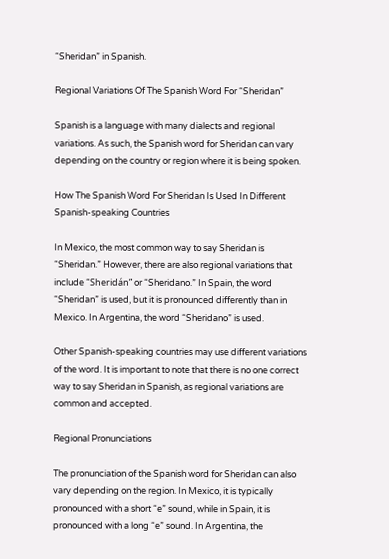“Sheridan” in Spanish.

Regional Variations Of The Spanish Word For “Sheridan”

Spanish is a language with many dialects and regional variations. As such, the Spanish word for Sheridan can vary depending on the country or region where it is being spoken.

How The Spanish Word For Sheridan Is Used In Different Spanish-speaking Countries

In Mexico, the most common way to say Sheridan is “Sheridan.” However, there are also regional variations that include “Sheridán” or “Sheridano.” In Spain, the word “Sheridan” is used, but it is pronounced differently than in Mexico. In Argentina, the word “Sheridano” is used.

Other Spanish-speaking countries may use different variations of the word. It is important to note that there is no one correct way to say Sheridan in Spanish, as regional variations are common and accepted.

Regional Pronunciations

The pronunciation of the Spanish word for Sheridan can also vary depending on the region. In Mexico, it is typically pronounced with a short “e” sound, while in Spain, it is pronounced with a long “e” sound. In Argentina, the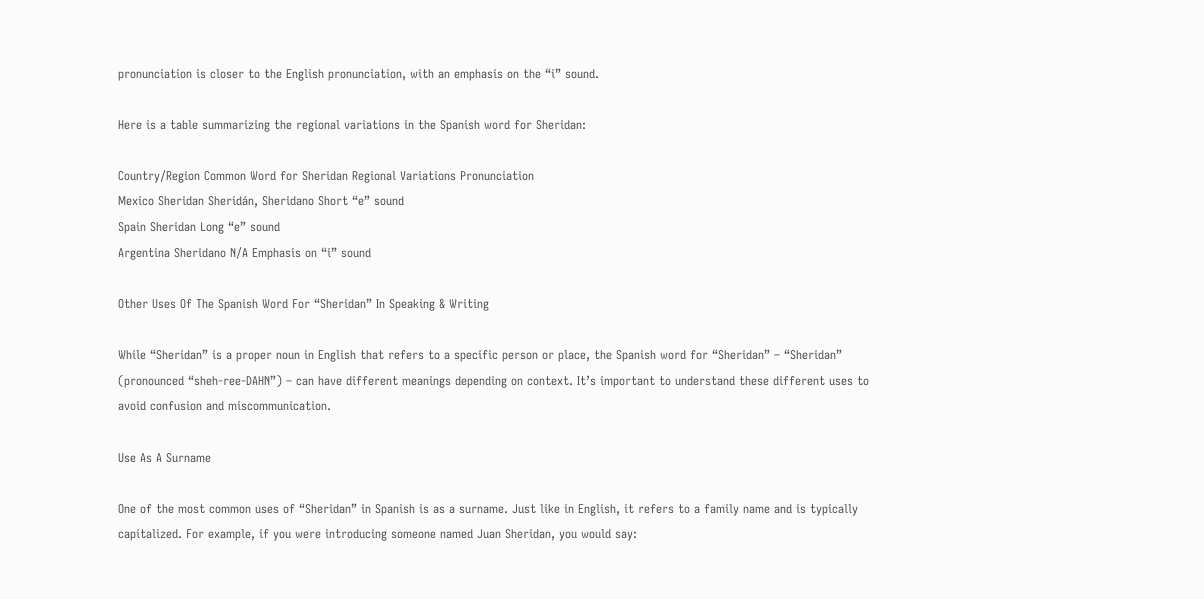pronunciation is closer to the English pronunciation, with an emphasis on the “i” sound.

Here is a table summarizing the regional variations in the Spanish word for Sheridan:

Country/Region Common Word for Sheridan Regional Variations Pronunciation
Mexico Sheridan Sheridán, Sheridano Short “e” sound
Spain Sheridan Long “e” sound
Argentina Sheridano N/A Emphasis on “i” sound

Other Uses Of The Spanish Word For “Sheridan” In Speaking & Writing

While “Sheridan” is a proper noun in English that refers to a specific person or place, the Spanish word for “Sheridan” – “Sheridan” (pronounced “sheh-ree-DAHN”) – can have different meanings depending on context. It’s important to understand these different uses to avoid confusion and miscommunication.

Use As A Surname

One of the most common uses of “Sheridan” in Spanish is as a surname. Just like in English, it refers to a family name and is typically capitalized. For example, if you were introducing someone named Juan Sheridan, you would say: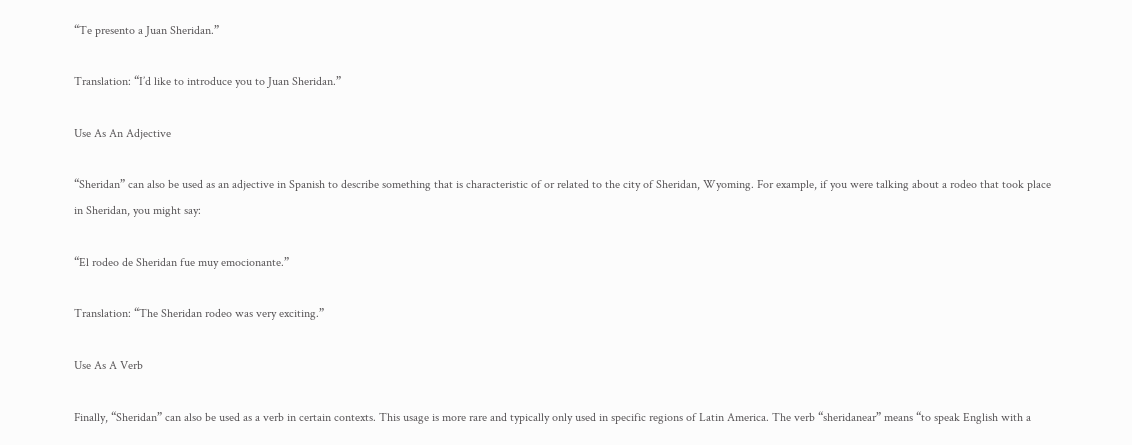“Te presento a Juan Sheridan.”

Translation: “I’d like to introduce you to Juan Sheridan.”

Use As An Adjective

“Sheridan” can also be used as an adjective in Spanish to describe something that is characteristic of or related to the city of Sheridan, Wyoming. For example, if you were talking about a rodeo that took place in Sheridan, you might say:

“El rodeo de Sheridan fue muy emocionante.”

Translation: “The Sheridan rodeo was very exciting.”

Use As A Verb

Finally, “Sheridan” can also be used as a verb in certain contexts. This usage is more rare and typically only used in specific regions of Latin America. The verb “sheridanear” means “to speak English with a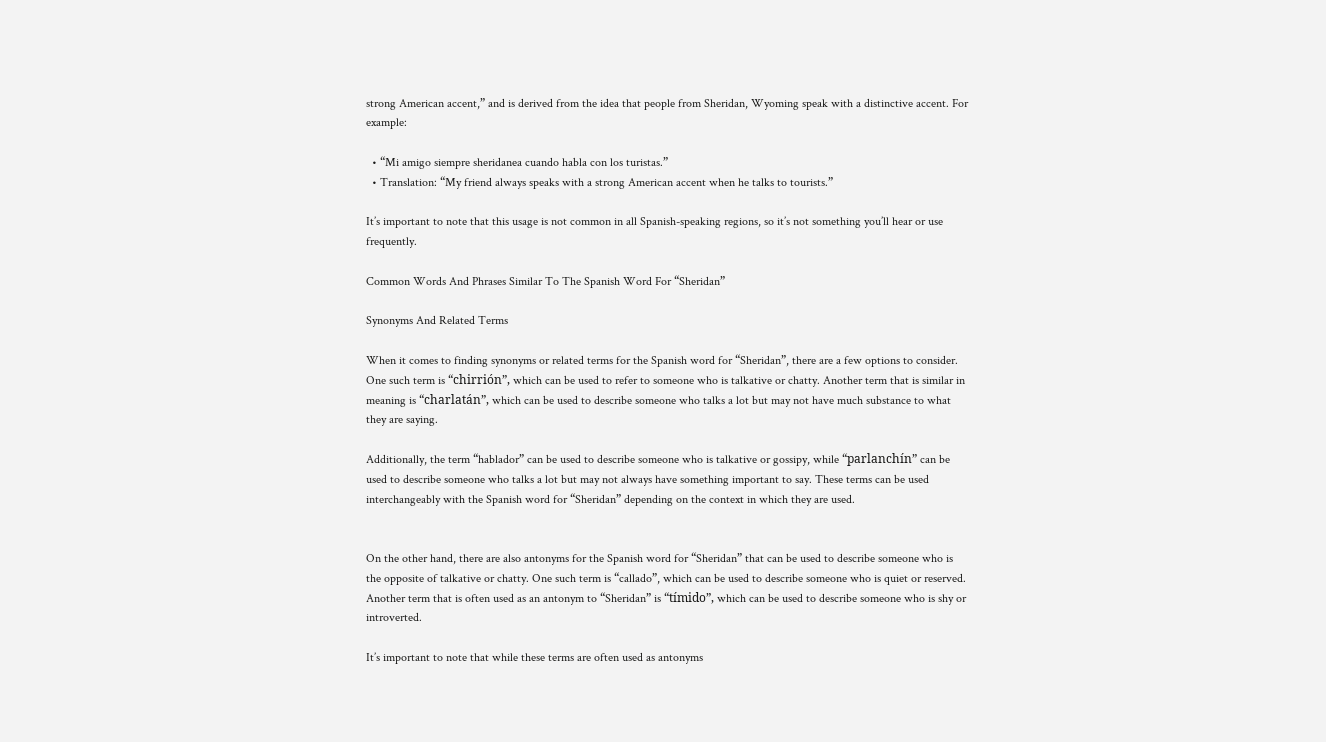strong American accent,” and is derived from the idea that people from Sheridan, Wyoming speak with a distinctive accent. For example:

  • “Mi amigo siempre sheridanea cuando habla con los turistas.”
  • Translation: “My friend always speaks with a strong American accent when he talks to tourists.”

It’s important to note that this usage is not common in all Spanish-speaking regions, so it’s not something you’ll hear or use frequently.

Common Words And Phrases Similar To The Spanish Word For “Sheridan”

Synonyms And Related Terms

When it comes to finding synonyms or related terms for the Spanish word for “Sheridan”, there are a few options to consider. One such term is “chirrión”, which can be used to refer to someone who is talkative or chatty. Another term that is similar in meaning is “charlatán”, which can be used to describe someone who talks a lot but may not have much substance to what they are saying.

Additionally, the term “hablador” can be used to describe someone who is talkative or gossipy, while “parlanchín” can be used to describe someone who talks a lot but may not always have something important to say. These terms can be used interchangeably with the Spanish word for “Sheridan” depending on the context in which they are used.


On the other hand, there are also antonyms for the Spanish word for “Sheridan” that can be used to describe someone who is the opposite of talkative or chatty. One such term is “callado”, which can be used to describe someone who is quiet or reserved. Another term that is often used as an antonym to “Sheridan” is “tímido”, which can be used to describe someone who is shy or introverted.

It’s important to note that while these terms are often used as antonyms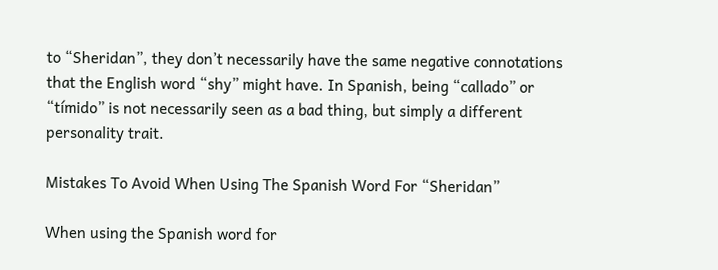to “Sheridan”, they don’t necessarily have the same negative connotations that the English word “shy” might have. In Spanish, being “callado” or “tímido” is not necessarily seen as a bad thing, but simply a different personality trait.

Mistakes To Avoid When Using The Spanish Word For “Sheridan”

When using the Spanish word for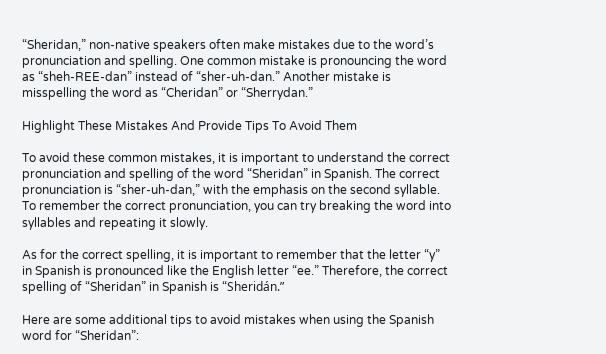“Sheridan,” non-native speakers often make mistakes due to the word’s pronunciation and spelling. One common mistake is pronouncing the word as “sheh-REE-dan” instead of “sher-uh-dan.” Another mistake is misspelling the word as “Cheridan” or “Sherrydan.”

Highlight These Mistakes And Provide Tips To Avoid Them

To avoid these common mistakes, it is important to understand the correct pronunciation and spelling of the word “Sheridan” in Spanish. The correct pronunciation is “sher-uh-dan,” with the emphasis on the second syllable. To remember the correct pronunciation, you can try breaking the word into syllables and repeating it slowly.

As for the correct spelling, it is important to remember that the letter “y” in Spanish is pronounced like the English letter “ee.” Therefore, the correct spelling of “Sheridan” in Spanish is “Sheridán.”

Here are some additional tips to avoid mistakes when using the Spanish word for “Sheridan”: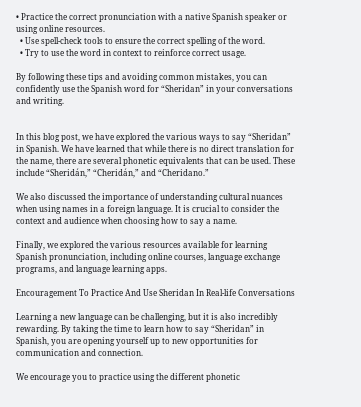• Practice the correct pronunciation with a native Spanish speaker or using online resources.
  • Use spell-check tools to ensure the correct spelling of the word.
  • Try to use the word in context to reinforce correct usage.

By following these tips and avoiding common mistakes, you can confidently use the Spanish word for “Sheridan” in your conversations and writing.


In this blog post, we have explored the various ways to say “Sheridan” in Spanish. We have learned that while there is no direct translation for the name, there are several phonetic equivalents that can be used. These include “Sheridán,” “Cheridán,” and “Cheridano.”

We also discussed the importance of understanding cultural nuances when using names in a foreign language. It is crucial to consider the context and audience when choosing how to say a name.

Finally, we explored the various resources available for learning Spanish pronunciation, including online courses, language exchange programs, and language learning apps.

Encouragement To Practice And Use Sheridan In Real-life Conversations

Learning a new language can be challenging, but it is also incredibly rewarding. By taking the time to learn how to say “Sheridan” in Spanish, you are opening yourself up to new opportunities for communication and connection.

We encourage you to practice using the different phonetic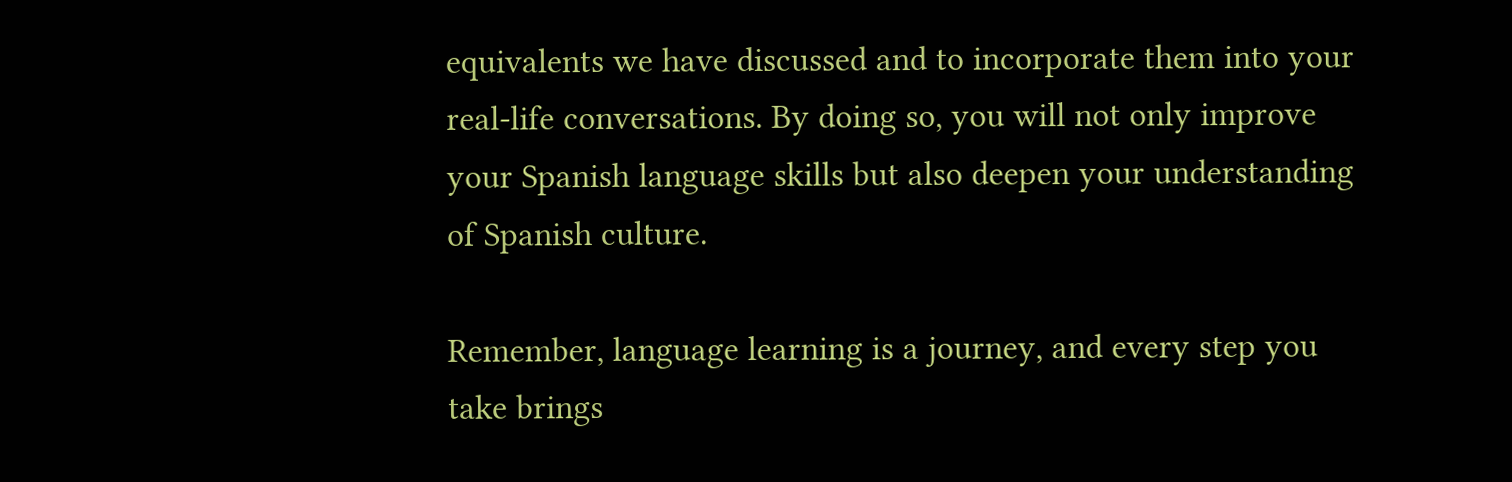equivalents we have discussed and to incorporate them into your real-life conversations. By doing so, you will not only improve your Spanish language skills but also deepen your understanding of Spanish culture.

Remember, language learning is a journey, and every step you take brings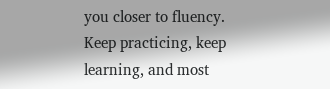you closer to fluency. Keep practicing, keep learning, and most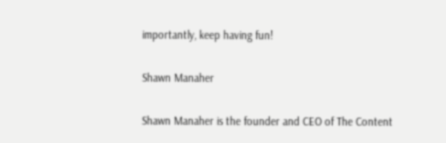importantly, keep having fun!

Shawn Manaher

Shawn Manaher is the founder and CEO of The Content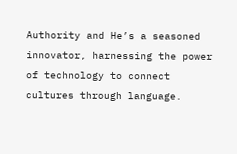Authority and He’s a seasoned innovator, harnessing the power of technology to connect cultures through language.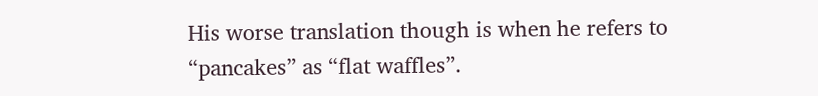His worse translation though is when he refers to “pancakes” as “flat waffles”.